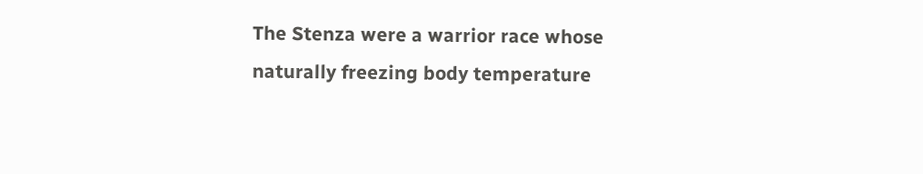The Stenza were a warrior race whose naturally freezing body temperature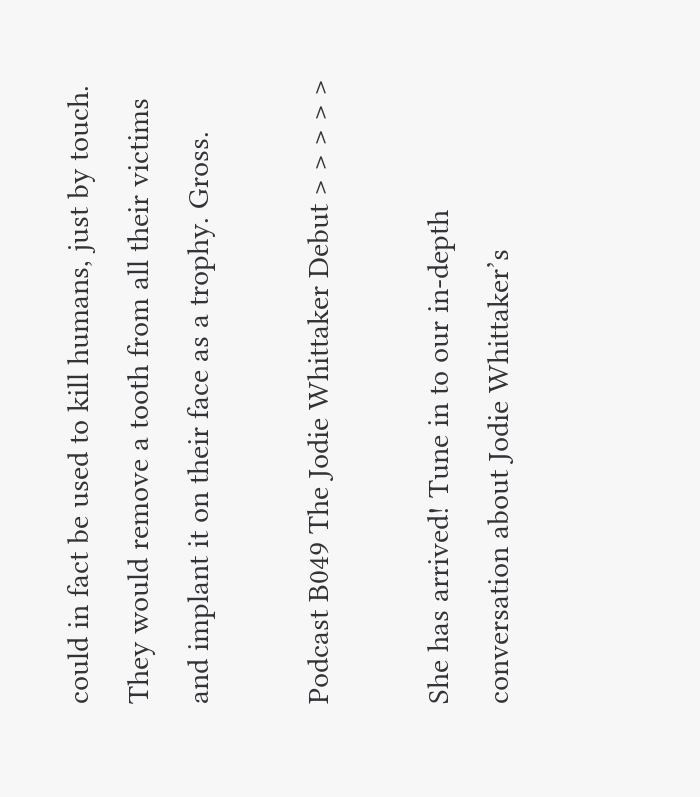could in fact be used to kill humans, just by touch. They would remove a tooth from all their victims and implant it on their face as a trophy. Gross.

Podcast B049 The Jodie Whittaker Debut > > > > >

She has arrived! Tune in to our in-depth conversation about Jodie Whittaker’s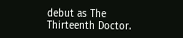debut as The Thirteenth Doctor.